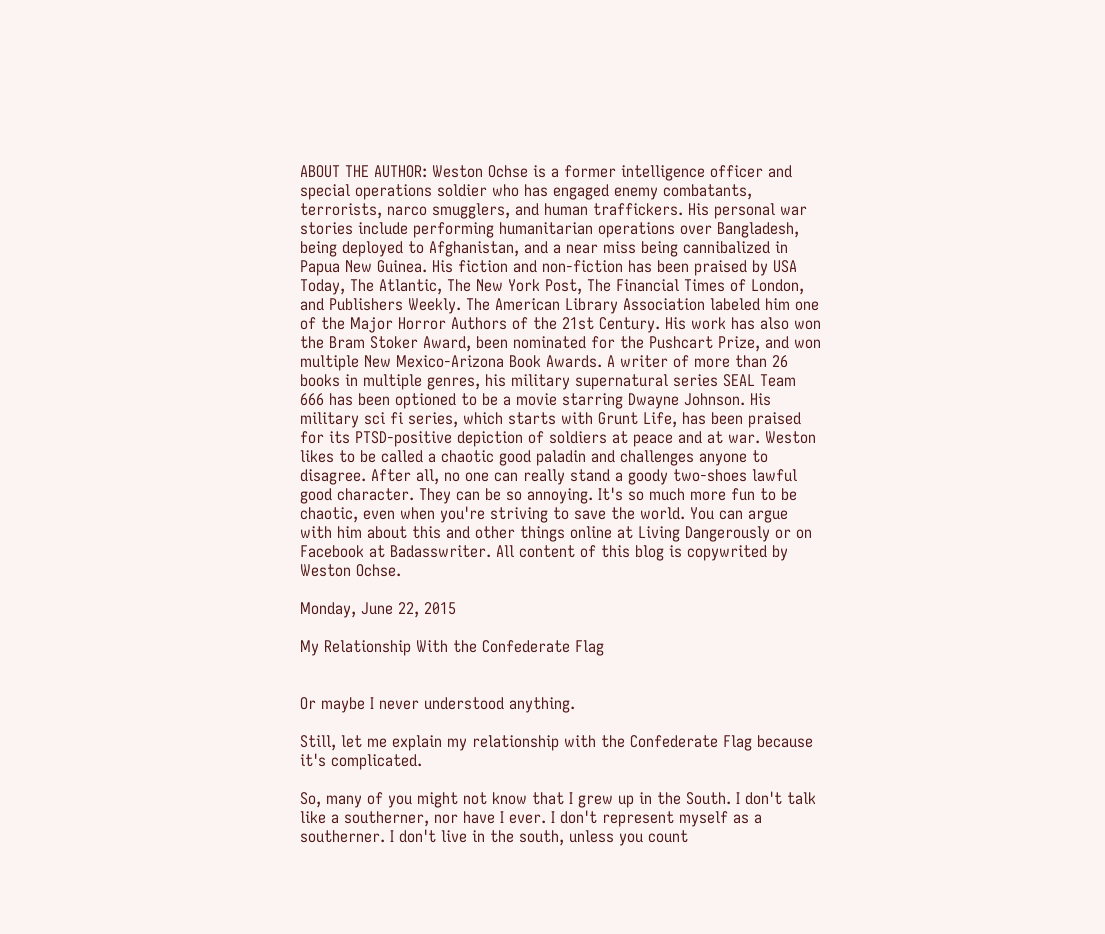ABOUT THE AUTHOR: Weston Ochse is a former intelligence officer and special operations soldier who has engaged enemy combatants, terrorists, narco smugglers, and human traffickers. His personal war stories include performing humanitarian operations over Bangladesh, being deployed to Afghanistan, and a near miss being cannibalized in Papua New Guinea. His fiction and non-fiction has been praised by USA Today, The Atlantic, The New York Post, The Financial Times of London, and Publishers Weekly. The American Library Association labeled him one of the Major Horror Authors of the 21st Century. His work has also won the Bram Stoker Award, been nominated for the Pushcart Prize, and won multiple New Mexico-Arizona Book Awards. A writer of more than 26 books in multiple genres, his military supernatural series SEAL Team 666 has been optioned to be a movie starring Dwayne Johnson. His military sci fi series, which starts with Grunt Life, has been praised for its PTSD-positive depiction of soldiers at peace and at war. Weston likes to be called a chaotic good paladin and challenges anyone to disagree. After all, no one can really stand a goody two-shoes lawful good character. They can be so annoying. It's so much more fun to be chaotic, even when you're striving to save the world. You can argue with him about this and other things online at Living Dangerously or on Facebook at Badasswriter. All content of this blog is copywrited by Weston Ochse.

Monday, June 22, 2015

My Relationship With the Confederate Flag


Or maybe I never understood anything.

Still, let me explain my relationship with the Confederate Flag because it's complicated.

So, many of you might not know that I grew up in the South. I don't talk like a southerner, nor have I ever. I don't represent myself as a southerner. I don't live in the south, unless you count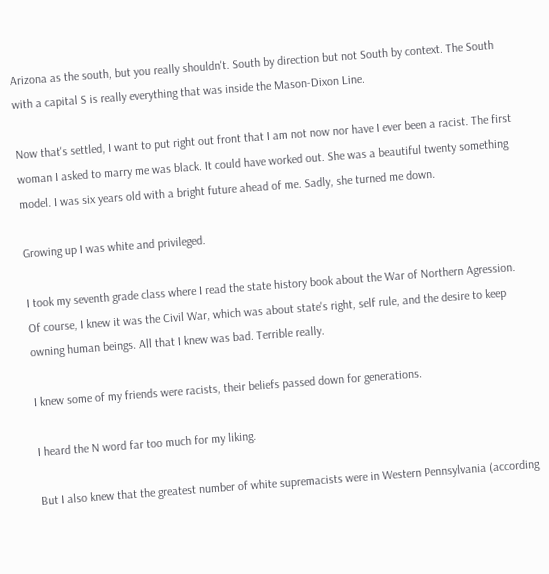Arizona as the south, but you really shouldn't. South by direction but not South by context. The South with a capital S is really everything that was inside the Mason-Dixon Line.

Now that's settled, I want to put right out front that I am not now nor have I ever been a racist. The first woman I asked to marry me was black. It could have worked out. She was a beautiful twenty something model. I was six years old with a bright future ahead of me. Sadly, she turned me down.

Growing up I was white and privileged.

I took my seventh grade class where I read the state history book about the War of Northern Agression. Of course, I knew it was the Civil War, which was about state's right, self rule, and the desire to keep owning human beings. All that I knew was bad. Terrible really.

I knew some of my friends were racists, their beliefs passed down for generations.

I heard the N word far too much for my liking.

But I also knew that the greatest number of white supremacists were in Western Pennsylvania (according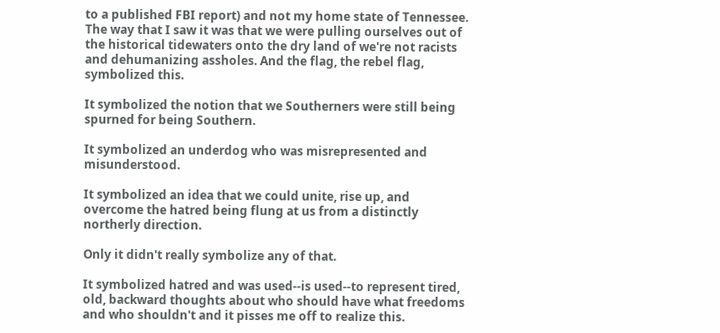to a published FBI report) and not my home state of Tennessee. The way that I saw it was that we were pulling ourselves out of the historical tidewaters onto the dry land of we're not racists and dehumanizing assholes. And the flag, the rebel flag, symbolized this.

It symbolized the notion that we Southerners were still being spurned for being Southern.

It symbolized an underdog who was misrepresented and misunderstood.

It symbolized an idea that we could unite, rise up, and overcome the hatred being flung at us from a distinctly northerly direction.

Only it didn't really symbolize any of that.

It symbolized hatred and was used--is used--to represent tired, old, backward thoughts about who should have what freedoms and who shouldn't and it pisses me off to realize this.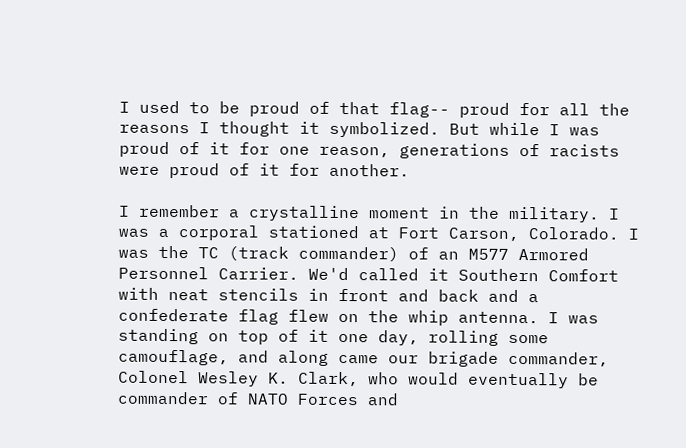I used to be proud of that flag-- proud for all the reasons I thought it symbolized. But while I was proud of it for one reason, generations of racists were proud of it for another.

I remember a crystalline moment in the military. I was a corporal stationed at Fort Carson, Colorado. I was the TC (track commander) of an M577 Armored Personnel Carrier. We'd called it Southern Comfort with neat stencils in front and back and a confederate flag flew on the whip antenna. I was standing on top of it one day, rolling some camouflage, and along came our brigade commander, Colonel Wesley K. Clark, who would eventually be commander of NATO Forces and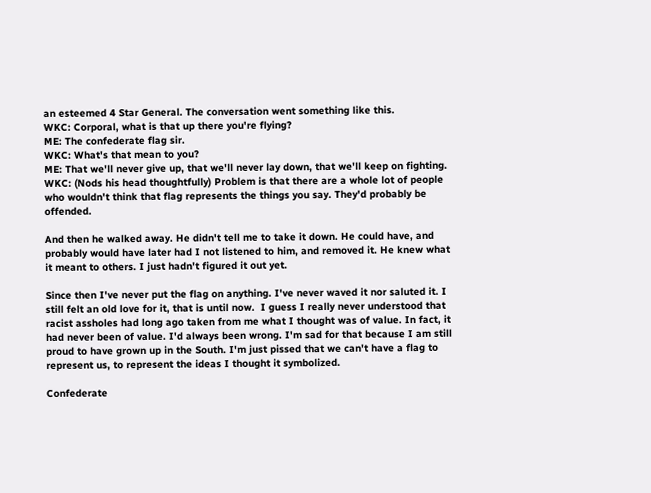an esteemed 4 Star General. The conversation went something like this.
WKC: Corporal, what is that up there you're flying?
ME: The confederate flag sir.
WKC: What's that mean to you?
ME: That we'll never give up, that we'll never lay down, that we'll keep on fighting.
WKC: (Nods his head thoughtfully) Problem is that there are a whole lot of people who wouldn't think that flag represents the things you say. They'd probably be offended.

And then he walked away. He didn't tell me to take it down. He could have, and probably would have later had I not listened to him, and removed it. He knew what it meant to others. I just hadn't figured it out yet.

Since then I've never put the flag on anything. I've never waved it nor saluted it. I still felt an old love for it, that is until now.  I guess I really never understood that racist assholes had long ago taken from me what I thought was of value. In fact, it had never been of value. I'd always been wrong. I'm sad for that because I am still proud to have grown up in the South. I'm just pissed that we can't have a flag to represent us, to represent the ideas I thought it symbolized.

Confederate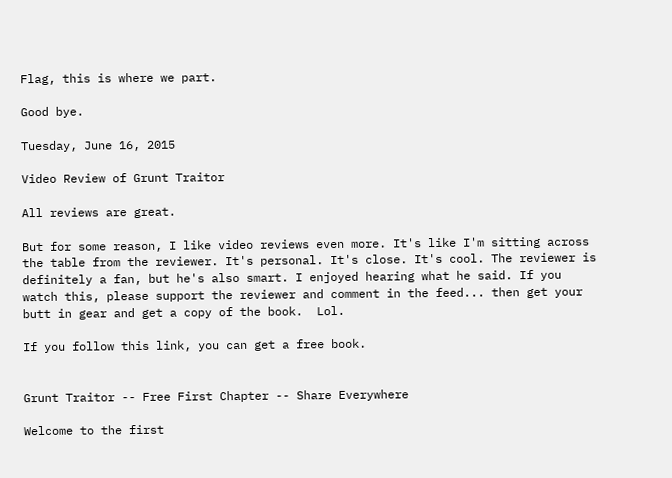Flag, this is where we part.

Good bye.

Tuesday, June 16, 2015

Video Review of Grunt Traitor

All reviews are great.

But for some reason, I like video reviews even more. It's like I'm sitting across the table from the reviewer. It's personal. It's close. It's cool. The reviewer is definitely a fan, but he's also smart. I enjoyed hearing what he said. If you watch this, please support the reviewer and comment in the feed... then get your butt in gear and get a copy of the book.  Lol.

If you follow this link, you can get a free book.


Grunt Traitor -- Free First Chapter -- Share Everywhere

Welcome to the first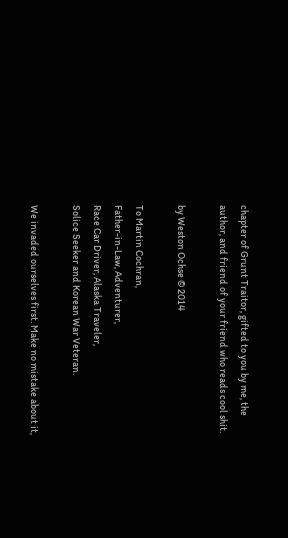chapter of Grunt Traitor, gifted to you by me, the author, and friend of your friend who reads cool shit.

by Weston Ochse © 2014

To Martin Cochran,
Father-in-Law, Adventurer,
Race Car Driver, Alaska Traveler,
Solice Seeker and Korean War Veteran.

We invaded ourselves first. Make no mistake about it,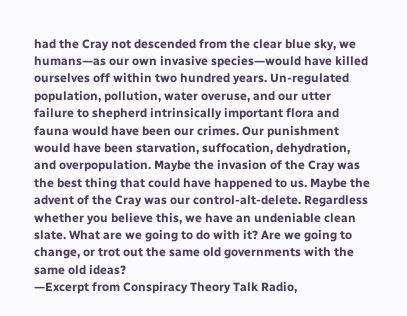had the Cray not descended from the clear blue sky, we humans—as our own invasive species—would have killed ourselves off within two hundred years. Un-regulated population, pollution, water overuse, and our utter failure to shepherd intrinsically important flora and fauna would have been our crimes. Our punishment would have been starvation, suffocation, dehydration, and overpopulation. Maybe the invasion of the Cray was the best thing that could have happened to us. Maybe the advent of the Cray was our control-alt-delete. Regardless whether you believe this, we have an undeniable clean slate. What are we going to do with it? Are we going to change, or trot out the same old governments with the same old ideas?
—Excerpt from Conspiracy Theory Talk Radio,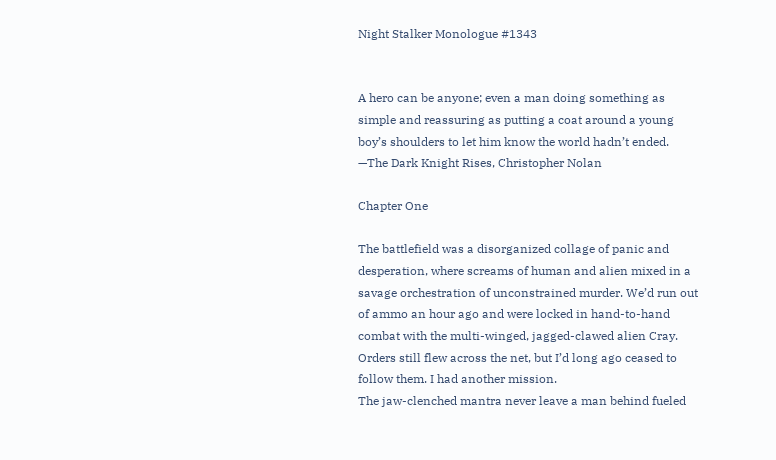Night Stalker Monologue #1343


A hero can be anyone; even a man doing something as simple and reassuring as putting a coat around a young boy’s shoulders to let him know the world hadn’t ended.
—The Dark Knight Rises, Christopher Nolan

Chapter One

The battlefield was a disorganized collage of panic and desperation, where screams of human and alien mixed in a savage orchestration of unconstrained murder. We’d run out of ammo an hour ago and were locked in hand-to-hand combat with the multi-winged, jagged-clawed alien Cray. Orders still flew across the net, but I’d long ago ceased to follow them. I had another mission.
The jaw-clenched mantra never leave a man behind fueled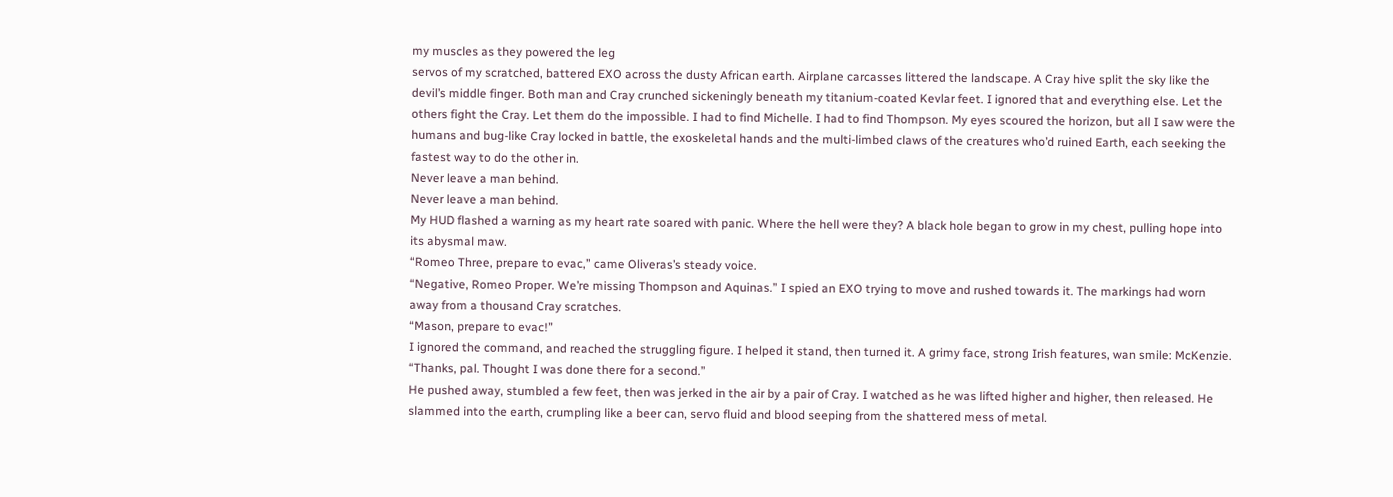my muscles as they powered the leg
servos of my scratched, battered EXO across the dusty African earth. Airplane carcasses littered the landscape. A Cray hive split the sky like the devil’s middle finger. Both man and Cray crunched sickeningly beneath my titanium-coated Kevlar feet. I ignored that and everything else. Let the others fight the Cray. Let them do the impossible. I had to find Michelle. I had to find Thompson. My eyes scoured the horizon, but all I saw were the humans and bug-like Cray locked in battle, the exoskeletal hands and the multi-limbed claws of the creatures who’d ruined Earth, each seeking the fastest way to do the other in.
Never leave a man behind.
Never leave a man behind.
My HUD flashed a warning as my heart rate soared with panic. Where the hell were they? A black hole began to grow in my chest, pulling hope into its abysmal maw.
“Romeo Three, prepare to evac,” came Oliveras’s steady voice.
“Negative, Romeo Proper. We’re missing Thompson and Aquinas.” I spied an EXO trying to move and rushed towards it. The markings had worn away from a thousand Cray scratches.
“Mason, prepare to evac!”
I ignored the command, and reached the struggling figure. I helped it stand, then turned it. A grimy face, strong Irish features, wan smile: McKenzie.
“Thanks, pal. Thought I was done there for a second.”
He pushed away, stumbled a few feet, then was jerked in the air by a pair of Cray. I watched as he was lifted higher and higher, then released. He slammed into the earth, crumpling like a beer can, servo fluid and blood seeping from the shattered mess of metal.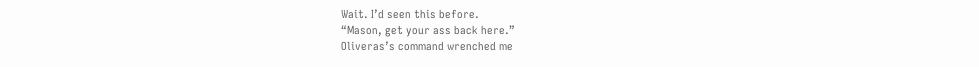Wait. I’d seen this before.
“Mason, get your ass back here.”
Oliveras’s command wrenched me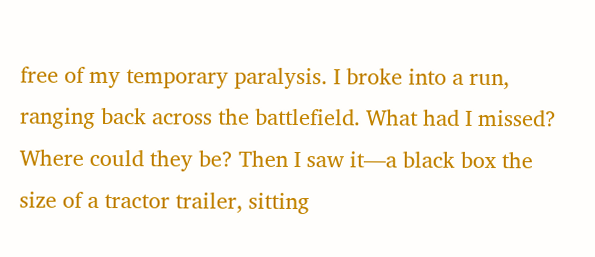free of my temporary paralysis. I broke into a run, ranging back across the battlefield. What had I missed? Where could they be? Then I saw it—a black box the size of a tractor trailer, sitting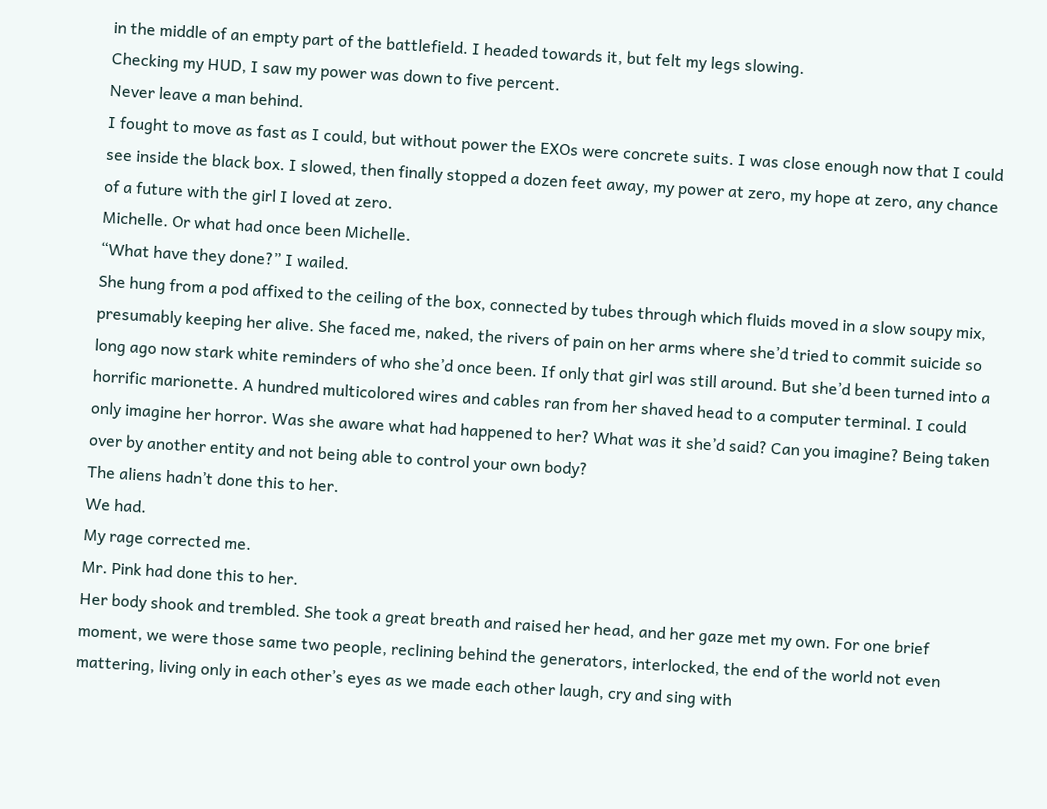in the middle of an empty part of the battlefield. I headed towards it, but felt my legs slowing.
Checking my HUD, I saw my power was down to five percent.
Never leave a man behind.
I fought to move as fast as I could, but without power the EXOs were concrete suits. I was close enough now that I could see inside the black box. I slowed, then finally stopped a dozen feet away, my power at zero, my hope at zero, any chance of a future with the girl I loved at zero.
Michelle. Or what had once been Michelle.
“What have they done?” I wailed.
She hung from a pod affixed to the ceiling of the box, connected by tubes through which fluids moved in a slow soupy mix, presumably keeping her alive. She faced me, naked, the rivers of pain on her arms where she’d tried to commit suicide so long ago now stark white reminders of who she’d once been. If only that girl was still around. But she’d been turned into a horrific marionette. A hundred multicolored wires and cables ran from her shaved head to a computer terminal. I could only imagine her horror. Was she aware what had happened to her? What was it she’d said? Can you imagine? Being taken over by another entity and not being able to control your own body?
The aliens hadn’t done this to her.
We had.
My rage corrected me.
Mr. Pink had done this to her.
Her body shook and trembled. She took a great breath and raised her head, and her gaze met my own. For one brief moment, we were those same two people, reclining behind the generators, interlocked, the end of the world not even mattering, living only in each other’s eyes as we made each other laugh, cry and sing with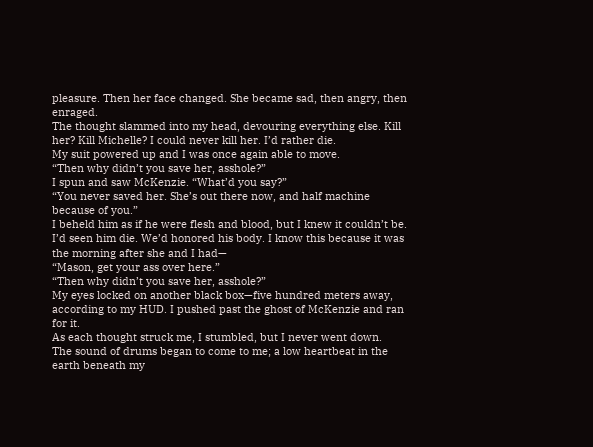pleasure. Then her face changed. She became sad, then angry, then enraged.
The thought slammed into my head, devouring everything else. Kill her? Kill Michelle? I could never kill her. I’d rather die.
My suit powered up and I was once again able to move.
“Then why didn’t you save her, asshole?”
I spun and saw McKenzie. “What’d you say?”
“You never saved her. She’s out there now, and half machine because of you.”
I beheld him as if he were flesh and blood, but I knew it couldn’t be. I’d seen him die. We’d honored his body. I know this because it was the morning after she and I had—
“Mason, get your ass over here.”
“Then why didn’t you save her, asshole?”
My eyes locked on another black box—five hundred meters away, according to my HUD. I pushed past the ghost of McKenzie and ran for it.
As each thought struck me, I stumbled, but I never went down.
The sound of drums began to come to me; a low heartbeat in the earth beneath my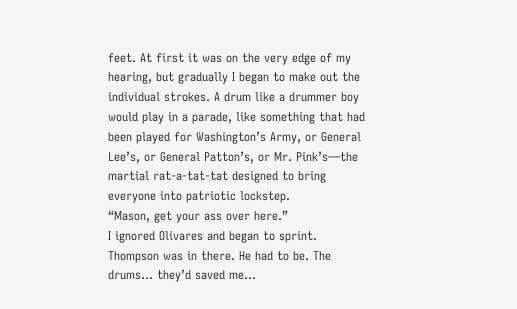feet. At first it was on the very edge of my hearing, but gradually I began to make out the individual strokes. A drum like a drummer boy would play in a parade, like something that had been played for Washington’s Army, or General Lee’s, or General Patton’s, or Mr. Pink’s—the martial rat-a-tat-tat designed to bring everyone into patriotic lockstep.
“Mason, get your ass over here.”
I ignored Olivares and began to sprint. Thompson was in there. He had to be. The drums... they’d saved me...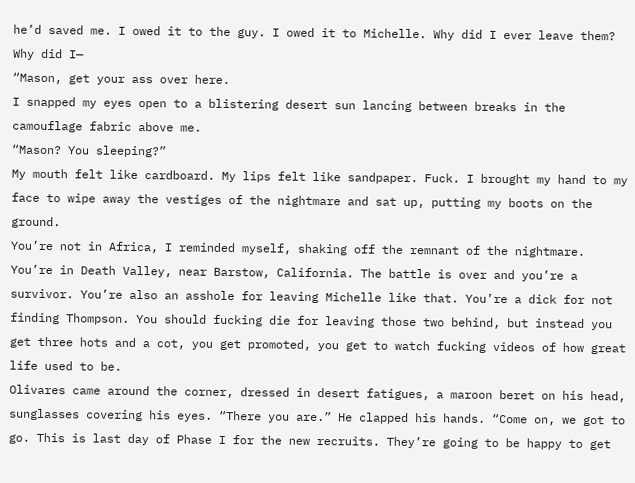he’d saved me. I owed it to the guy. I owed it to Michelle. Why did I ever leave them? Why did I—
“Mason, get your ass over here.
I snapped my eyes open to a blistering desert sun lancing between breaks in the camouflage fabric above me.
“Mason? You sleeping?”
My mouth felt like cardboard. My lips felt like sandpaper. Fuck. I brought my hand to my face to wipe away the vestiges of the nightmare and sat up, putting my boots on the ground.
You’re not in Africa, I reminded myself, shaking off the remnant of the nightmare. You’re in Death Valley, near Barstow, California. The battle is over and you’re a survivor. You’re also an asshole for leaving Michelle like that. You’re a dick for not finding Thompson. You should fucking die for leaving those two behind, but instead you get three hots and a cot, you get promoted, you get to watch fucking videos of how great life used to be.
Olivares came around the corner, dressed in desert fatigues, a maroon beret on his head, sunglasses covering his eyes. “There you are.” He clapped his hands. “Come on, we got to go. This is last day of Phase I for the new recruits. They’re going to be happy to get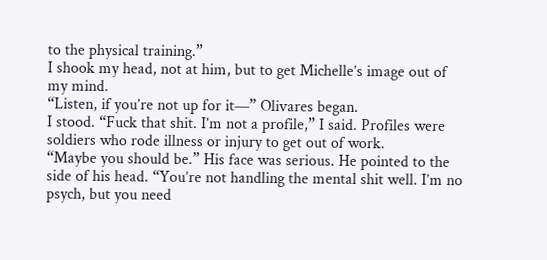to the physical training.”
I shook my head, not at him, but to get Michelle’s image out of my mind.
“Listen, if you’re not up for it—” Olivares began.
I stood. “Fuck that shit. I’m not a profile,” I said. Profiles were soldiers who rode illness or injury to get out of work.
“Maybe you should be.” His face was serious. He pointed to the side of his head. “You’re not handling the mental shit well. I’m no psych, but you need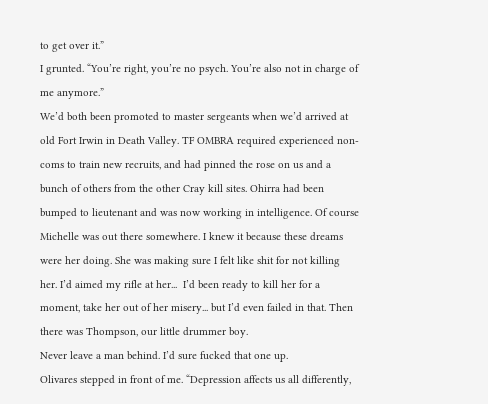to get over it.”
I grunted. “You’re right, you’re no psych. You’re also not in charge of me anymore.”
We’d both been promoted to master sergeants when we’d arrived at old Fort Irwin in Death Valley. TF OMBRA required experienced non-coms to train new recruits, and had pinned the rose on us and a bunch of others from the other Cray kill sites. Ohirra had been bumped to lieutenant and was now working in intelligence. Of course Michelle was out there somewhere. I knew it because these dreams were her doing. She was making sure I felt like shit for not killing her. I’d aimed my rifle at her...  I’d been ready to kill her for a moment, take her out of her misery... but I’d even failed in that. Then there was Thompson, our little drummer boy.
Never leave a man behind. I’d sure fucked that one up.
Olivares stepped in front of me. “Depression affects us all differently,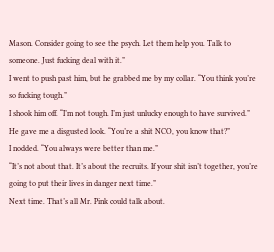Mason. Consider going to see the psych. Let them help you. Talk to someone. Just fucking deal with it.”
I went to push past him, but he grabbed me by my collar. “You think you’re so fucking tough.”
I shook him off. “I’m not tough. I’m just unlucky enough to have survived.”
He gave me a disgusted look. “You’re a shit NCO, you know that?”
I nodded. “You always were better than me.”
“It’s not about that. It’s about the recruits. If your shit isn’t together, you’re going to put their lives in danger next time.”
Next time. That’s all Mr. Pink could talk about.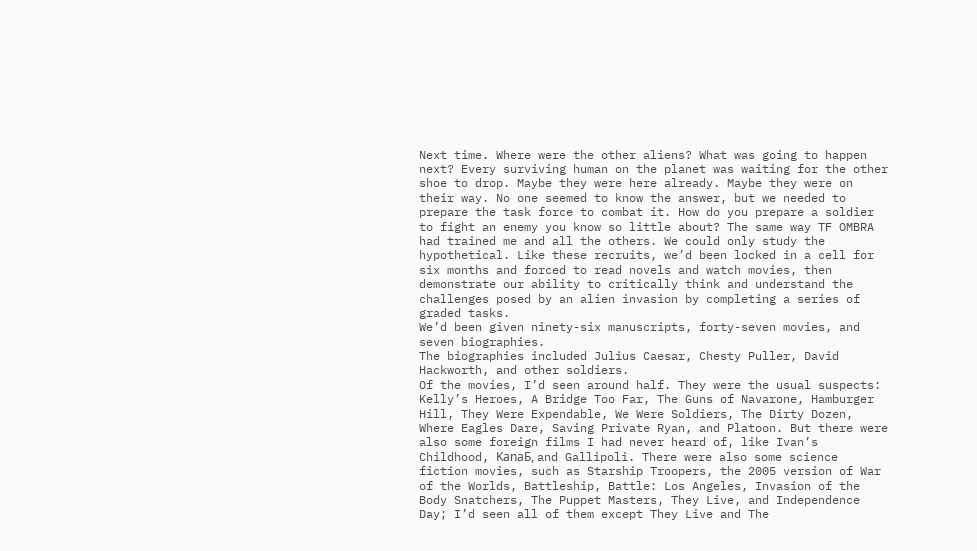Next time. Where were the other aliens? What was going to happen next? Every surviving human on the planet was waiting for the other shoe to drop. Maybe they were here already. Maybe they were on their way. No one seemed to know the answer, but we needed to prepare the task force to combat it. How do you prepare a soldier to fight an enemy you know so little about? The same way TF OMBRA had trained me and all the others. We could only study the hypothetical. Like these recruits, we’d been locked in a cell for six months and forced to read novels and watch movies, then demonstrate our ability to critically think and understand the challenges posed by an alien invasion by completing a series of graded tasks.
We’d been given ninety-six manuscripts, forty-seven movies, and seven biographies.
The biographies included Julius Caesar, Chesty Puller, David Hackworth, and other soldiers.
Of the movies, I’d seen around half. They were the usual suspects: Kelly’s Heroes, A Bridge Too Far, The Guns of Navarone, Hamburger Hill, They Were Expendable, We Were Soldiers, The Dirty Dozen, Where Eagles Dare, Saving Private Ryan, and Platoon. But there were also some foreign films I had never heard of, like Ivan’s Childhood, KanaƂ, and Gallipoli. There were also some science fiction movies, such as Starship Troopers, the 2005 version of War of the Worlds, Battleship, Battle: Los Angeles, Invasion of the Body Snatchers, The Puppet Masters, They Live, and Independence Day; I’d seen all of them except They Live and The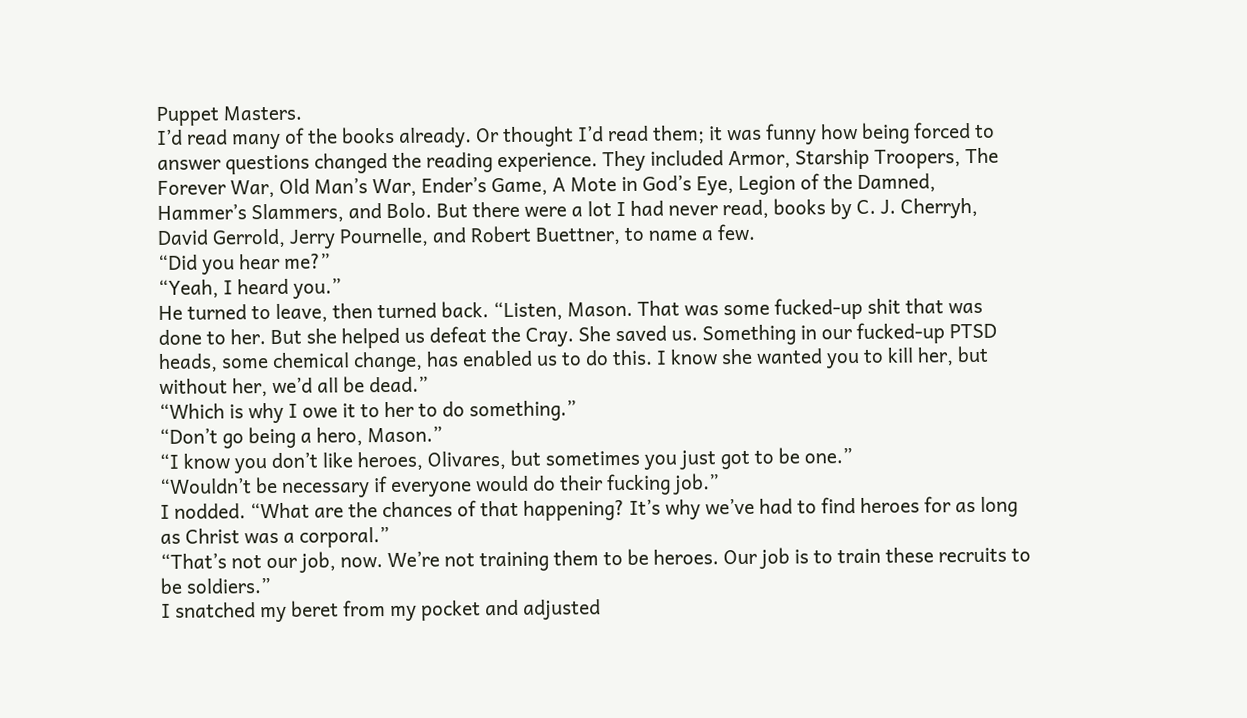Puppet Masters.
I’d read many of the books already. Or thought I’d read them; it was funny how being forced to answer questions changed the reading experience. They included Armor, Starship Troopers, The Forever War, Old Man’s War, Ender’s Game, A Mote in God’s Eye, Legion of the Damned, Hammer’s Slammers, and Bolo. But there were a lot I had never read, books by C. J. Cherryh, David Gerrold, Jerry Pournelle, and Robert Buettner, to name a few.
“Did you hear me?”
“Yeah, I heard you.”
He turned to leave, then turned back. “Listen, Mason. That was some fucked-up shit that was done to her. But she helped us defeat the Cray. She saved us. Something in our fucked-up PTSD heads, some chemical change, has enabled us to do this. I know she wanted you to kill her, but without her, we’d all be dead.”
“Which is why I owe it to her to do something.”
“Don’t go being a hero, Mason.”
“I know you don’t like heroes, Olivares, but sometimes you just got to be one.”
“Wouldn’t be necessary if everyone would do their fucking job.”
I nodded. “What are the chances of that happening? It’s why we’ve had to find heroes for as long as Christ was a corporal.”
“That’s not our job, now. We’re not training them to be heroes. Our job is to train these recruits to be soldiers.”
I snatched my beret from my pocket and adjusted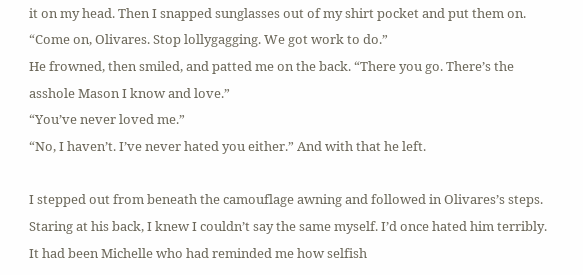it on my head. Then I snapped sunglasses out of my shirt pocket and put them on. “Come on, Olivares. Stop lollygagging. We got work to do.”
He frowned, then smiled, and patted me on the back. “There you go. There’s the asshole Mason I know and love.”
“You’ve never loved me.”
“No, I haven’t. I’ve never hated you either.” And with that he left.

I stepped out from beneath the camouflage awning and followed in Olivares’s steps. Staring at his back, I knew I couldn’t say the same myself. I’d once hated him terribly. It had been Michelle who had reminded me how selfish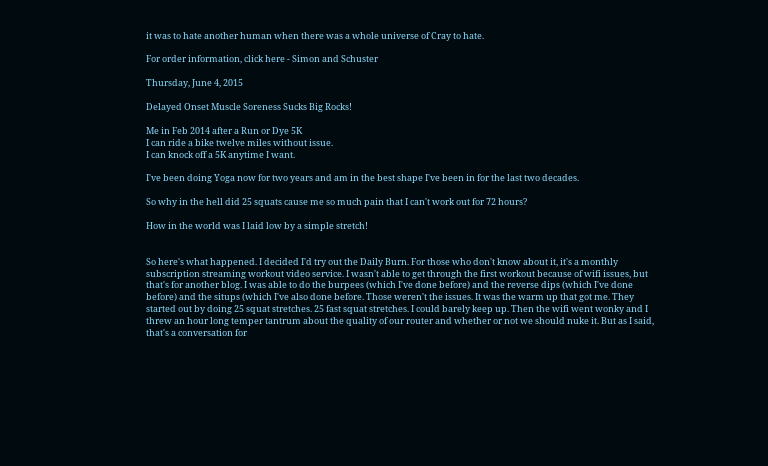it was to hate another human when there was a whole universe of Cray to hate.

For order information, click here - Simon and Schuster

Thursday, June 4, 2015

Delayed Onset Muscle Soreness Sucks Big Rocks!

Me in Feb 2014 after a Run or Dye 5K
I can ride a bike twelve miles without issue.
I can knock off a 5K anytime I want.

I've been doing Yoga now for two years and am in the best shape I've been in for the last two decades.

So why in the hell did 25 squats cause me so much pain that I can't work out for 72 hours?

How in the world was I laid low by a simple stretch!


So here's what happened. I decided I'd try out the Daily Burn. For those who don't know about it, it's a monthly subscription streaming workout video service. I wasn't able to get through the first workout because of wifi issues, but that's for another blog. I was able to do the burpees (which I've done before) and the reverse dips (which I've done before) and the situps (which I've also done before. Those weren't the issues. It was the warm up that got me. They started out by doing 25 squat stretches. 25 fast squat stretches. I could barely keep up. Then the wifi went wonky and I threw an hour long temper tantrum about the quality of our router and whether or not we should nuke it. But as I said, that's a conversation for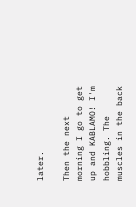later.

Then the next morning I go to get up and KABLAMO! I'm hobbling. The muscles in the back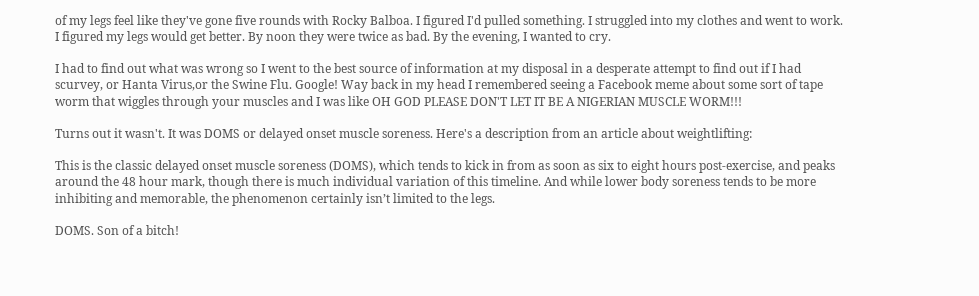of my legs feel like they've gone five rounds with Rocky Balboa. I figured I'd pulled something. I struggled into my clothes and went to work. I figured my legs would get better. By noon they were twice as bad. By the evening, I wanted to cry.

I had to find out what was wrong so I went to the best source of information at my disposal in a desperate attempt to find out if I had scurvey, or Hanta Virus,or the Swine Flu. Google! Way back in my head I remembered seeing a Facebook meme about some sort of tape worm that wiggles through your muscles and I was like OH GOD PLEASE DON'T LET IT BE A NIGERIAN MUSCLE WORM!!!

Turns out it wasn't. It was DOMS or delayed onset muscle soreness. Here's a description from an article about weightlifting:

This is the classic delayed onset muscle soreness (DOMS), which tends to kick in from as soon as six to eight hours post-exercise, and peaks around the 48 hour mark, though there is much individual variation of this timeline. And while lower body soreness tends to be more inhibiting and memorable, the phenomenon certainly isn’t limited to the legs.

DOMS. Son of a bitch!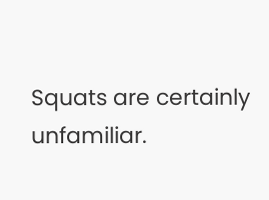Squats are certainly unfamiliar.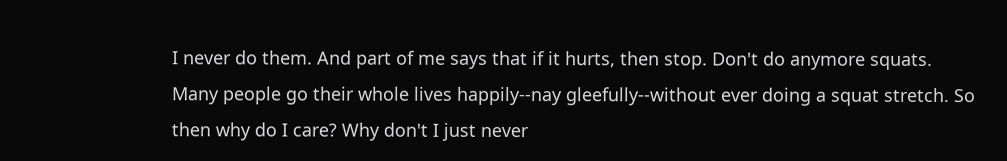I never do them. And part of me says that if it hurts, then stop. Don't do anymore squats. Many people go their whole lives happily--nay gleefully--without ever doing a squat stretch. So then why do I care? Why don't I just never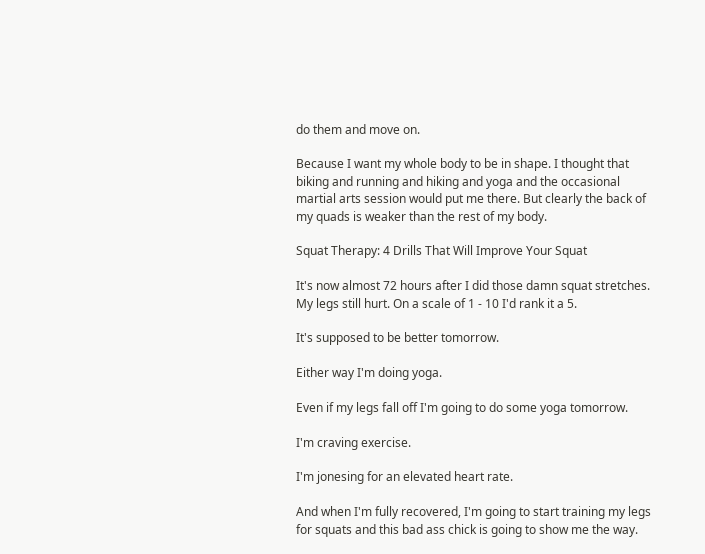do them and move on.

Because I want my whole body to be in shape. I thought that biking and running and hiking and yoga and the occasional martial arts session would put me there. But clearly the back of my quads is weaker than the rest of my body.

Squat Therapy: 4 Drills That Will Improve Your Squat

It's now almost 72 hours after I did those damn squat stretches.  My legs still hurt. On a scale of 1 - 10 I'd rank it a 5.

It's supposed to be better tomorrow.

Either way I'm doing yoga.

Even if my legs fall off I'm going to do some yoga tomorrow.

I'm craving exercise.

I'm jonesing for an elevated heart rate.

And when I'm fully recovered, I'm going to start training my legs for squats and this bad ass chick is going to show me the way.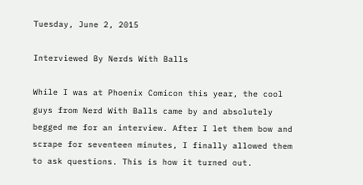Tuesday, June 2, 2015

Interviewed By Nerds With Balls

While I was at Phoenix Comicon this year, the cool guys from Nerd With Balls came by and absolutely begged me for an interview. After I let them bow and scrape for seventeen minutes, I finally allowed them to ask questions. This is how it turned out.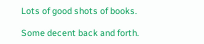Lots of good shots of books.

Some decent back and forth.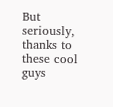But seriously, thanks to these cool guys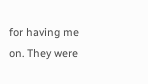for having me on. They were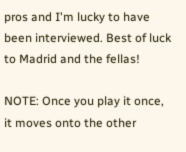pros and I'm lucky to have been interviewed. Best of luck to Madrid and the fellas!

NOTE: Once you play it once, it moves onto the other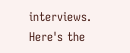interviews. Here's the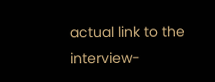actual link to the interview-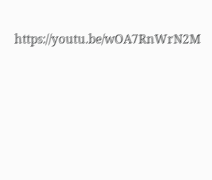https://youtu.be/wOA7RnWrN2M